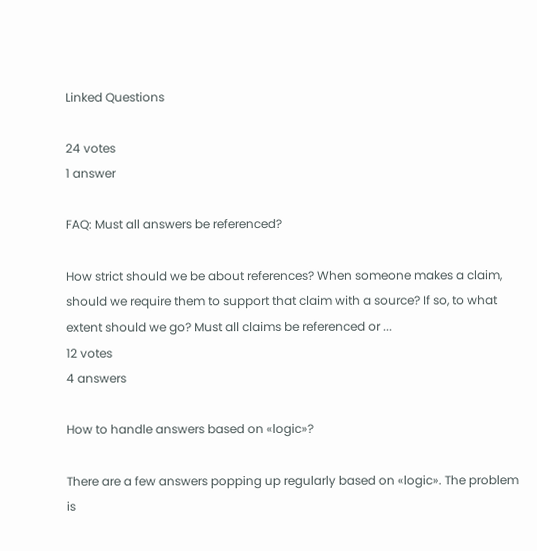Linked Questions

24 votes
1 answer

FAQ: Must all answers be referenced?

How strict should we be about references? When someone makes a claim, should we require them to support that claim with a source? If so, to what extent should we go? Must all claims be referenced or ...
12 votes
4 answers

How to handle answers based on «logic»?

There are a few answers popping up regularly based on «logic». The problem is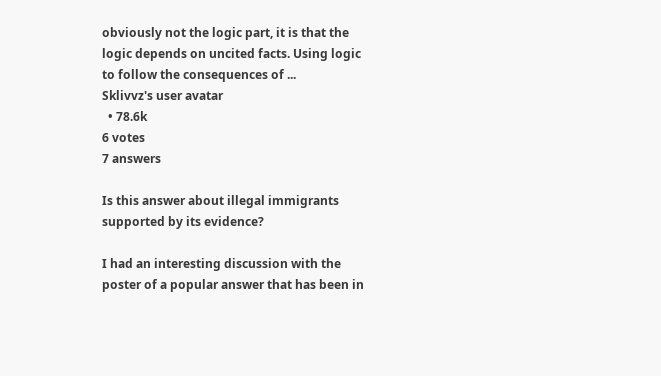obviously not the logic part, it is that the logic depends on uncited facts. Using logic to follow the consequences of ...
Sklivvz's user avatar
  • 78.6k
6 votes
7 answers

Is this answer about illegal immigrants supported by its evidence?

I had an interesting discussion with the poster of a popular answer that has been in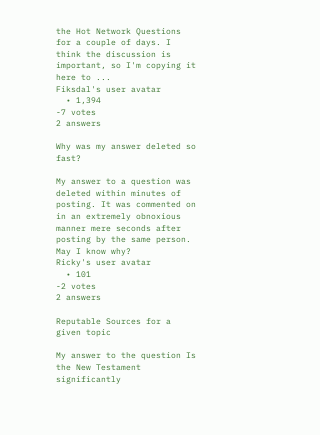the Hot Network Questions for a couple of days. I think the discussion is important, so I'm copying it here to ...
Fiksdal's user avatar
  • 1,394
-7 votes
2 answers

Why was my answer deleted so fast?

My answer to a question was deleted within minutes of posting. It was commented on in an extremely obnoxious manner mere seconds after posting by the same person. May I know why?
Ricky's user avatar
  • 101
-2 votes
2 answers

Reputable Sources for a given topic

My answer to the question Is the New Testament significantly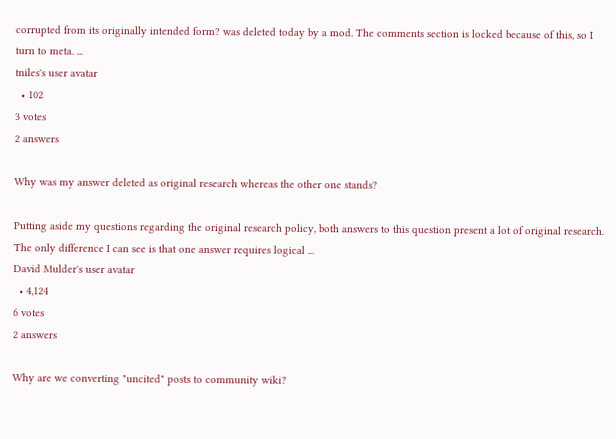corrupted from its originally intended form? was deleted today by a mod. The comments section is locked because of this, so I turn to meta. ...
tniles's user avatar
  • 102
3 votes
2 answers

Why was my answer deleted as original research whereas the other one stands?

Putting aside my questions regarding the original research policy, both answers to this question present a lot of original research. The only difference I can see is that one answer requires logical ...
David Mulder's user avatar
  • 4,124
6 votes
2 answers

Why are we converting "uncited" posts to community wiki?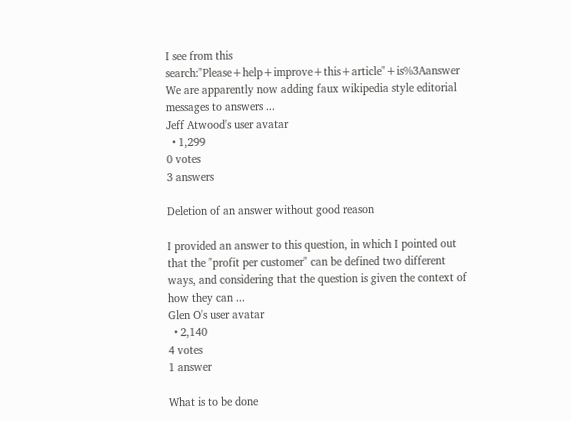I see from this search:"Please+help+improve+this+article"+is%3Aanswer We are apparently now adding faux wikipedia style editorial messages to answers ...
Jeff Atwood's user avatar
  • 1,299
0 votes
3 answers

Deletion of an answer without good reason

I provided an answer to this question, in which I pointed out that the "profit per customer" can be defined two different ways, and considering that the question is given the context of how they can ...
Glen O's user avatar
  • 2,140
4 votes
1 answer

What is to be done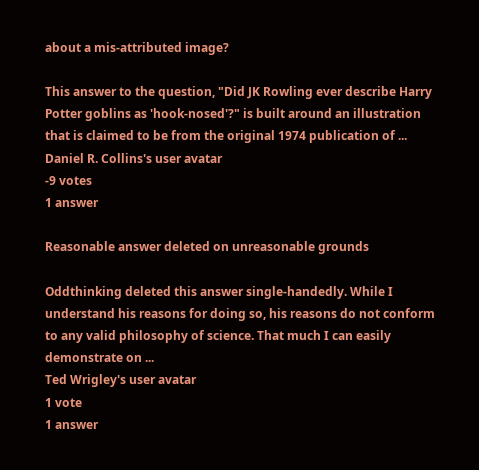about a mis-attributed image?

This answer to the question, "Did JK Rowling ever describe Harry Potter goblins as 'hook-nosed'?" is built around an illustration that is claimed to be from the original 1974 publication of ...
Daniel R. Collins's user avatar
-9 votes
1 answer

Reasonable answer deleted on unreasonable grounds

Oddthinking deleted this answer single-handedly. While I understand his reasons for doing so, his reasons do not conform to any valid philosophy of science. That much I can easily demonstrate on ...
Ted Wrigley's user avatar
1 vote
1 answer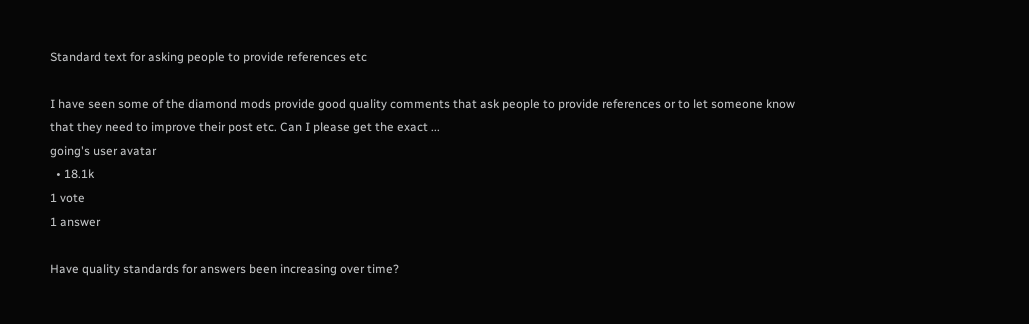Standard text for asking people to provide references etc

I have seen some of the diamond mods provide good quality comments that ask people to provide references or to let someone know that they need to improve their post etc. Can I please get the exact ...
going's user avatar
  • 18.1k
1 vote
1 answer

Have quality standards for answers been increasing over time?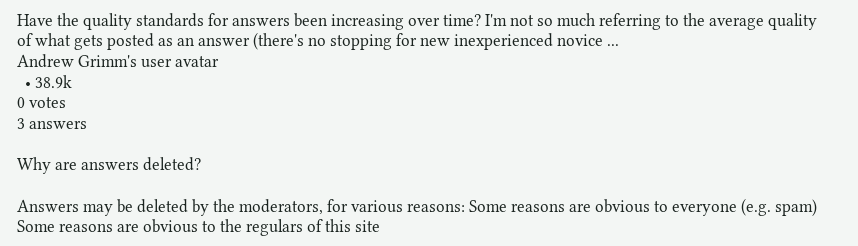Have the quality standards for answers been increasing over time? I'm not so much referring to the average quality of what gets posted as an answer (there's no stopping for new inexperienced novice ...
Andrew Grimm's user avatar
  • 38.9k
0 votes
3 answers

Why are answers deleted?

Answers may be deleted by the moderators, for various reasons: Some reasons are obvious to everyone (e.g. spam) Some reasons are obvious to the regulars of this site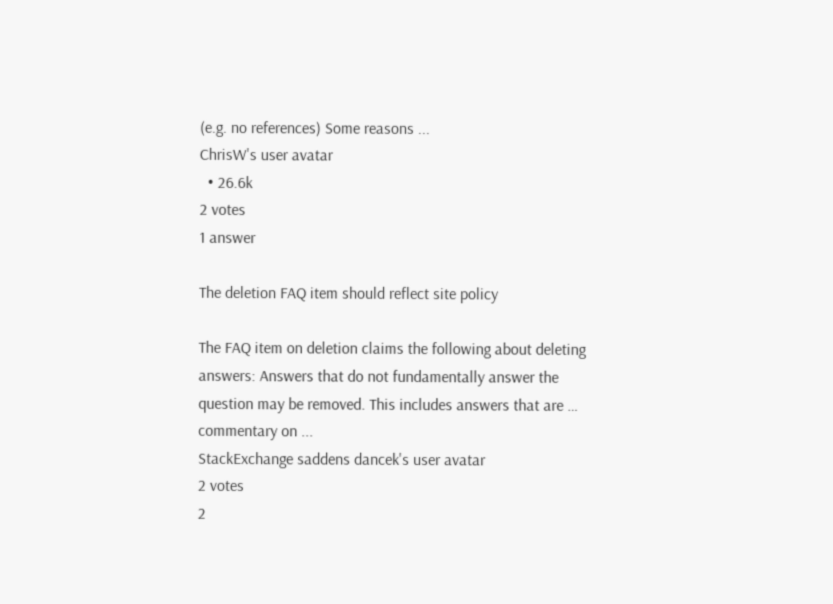(e.g. no references) Some reasons ...
ChrisW's user avatar
  • 26.6k
2 votes
1 answer

The deletion FAQ item should reflect site policy

The FAQ item on deletion claims the following about deleting answers: Answers that do not fundamentally answer the question may be removed. This includes answers that are … commentary on ...
StackExchange saddens dancek's user avatar
2 votes
2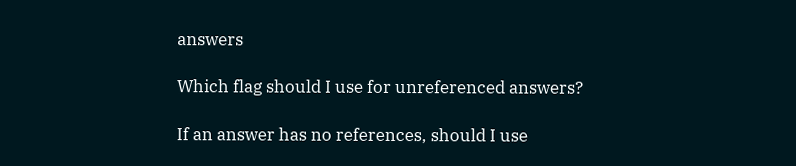answers

Which flag should I use for unreferenced answers?

If an answer has no references, should I use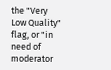the "Very Low Quality" flag, or "in need of moderator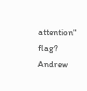attention" flag?
Andrew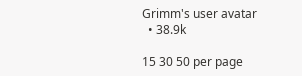Grimm's user avatar
  • 38.9k

15 30 50 per page